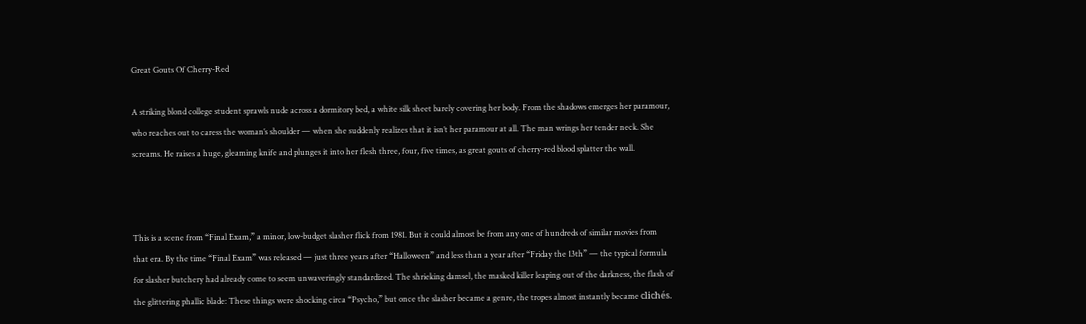Great Gouts Of Cherry-Red

A striking blond college student sprawls nude across a dormitory bed, a white silk sheet barely covering her body. From the shadows emerges her paramour, who reaches out to caress the woman’s shoulder — when she suddenly realizes that it isn’t her paramour at all. The man wrings her tender neck. She screams. He raises a huge, gleaming knife and plunges it into her flesh three, four, five times, as great gouts of cherry-red blood splatter the wall.



This is a scene from “Final Exam,” a minor, low-budget slasher flick from 1981. But it could almost be from any one of hundreds of similar movies from that era. By the time “Final Exam” was released — just three years after “Halloween” and less than a year after “Friday the 13th” — the typical formula for slasher butchery had already come to seem unwaveringly standardized. The shrieking damsel, the masked killer leaping out of the darkness, the flash of the glittering phallic blade: These things were shocking circa “Psycho,” but once the slasher became a genre, the tropes almost instantly became clichés.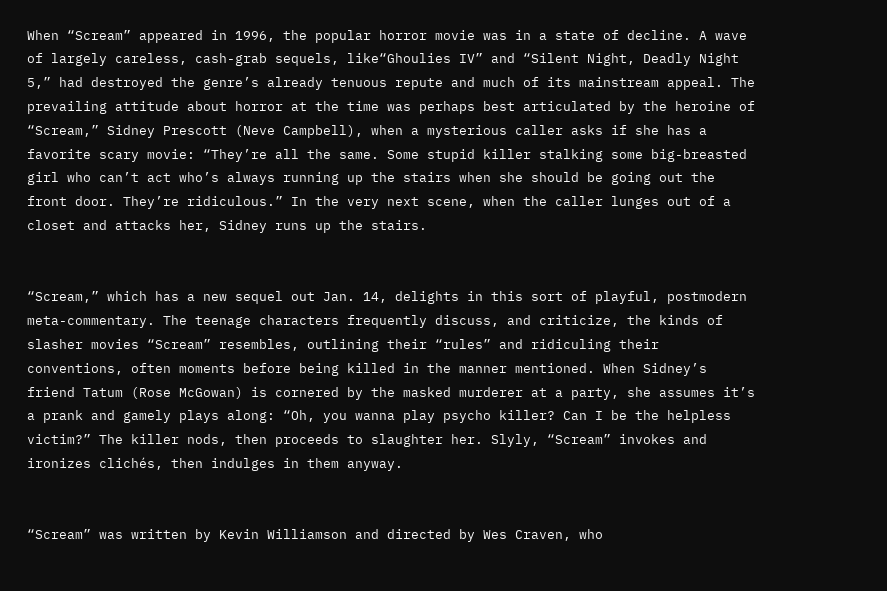When “Scream” appeared in 1996, the popular horror movie was in a state of decline. A wave of largely careless, cash-grab sequels, like“Ghoulies IV” and “Silent Night, Deadly Night 5,” had destroyed the genre’s already tenuous repute and much of its mainstream appeal. The prevailing attitude about horror at the time was perhaps best articulated by the heroine of “Scream,” Sidney Prescott (Neve Campbell), when a mysterious caller asks if she has a favorite scary movie: “They’re all the same. Some stupid killer stalking some big-breasted girl who can’t act who’s always running up the stairs when she should be going out the front door. They’re ridiculous.” In the very next scene, when the caller lunges out of a closet and attacks her, Sidney runs up the stairs.


“Scream,” which has a new sequel out Jan. 14, delights in this sort of playful, postmodern meta-commentary. The teenage characters frequently discuss, and criticize, the kinds of slasher movies “Scream” resembles, outlining their “rules” and ridiculing their conventions, often moments before being killed in the manner mentioned. When Sidney’s friend Tatum (Rose McGowan) is cornered by the masked murderer at a party, she assumes it’s a prank and gamely plays along: “Oh, you wanna play psycho killer? Can I be the helpless victim?” The killer nods, then proceeds to slaughter her. Slyly, “Scream” invokes and ironizes clichés, then indulges in them anyway.


“Scream” was written by Kevin Williamson and directed by Wes Craven, who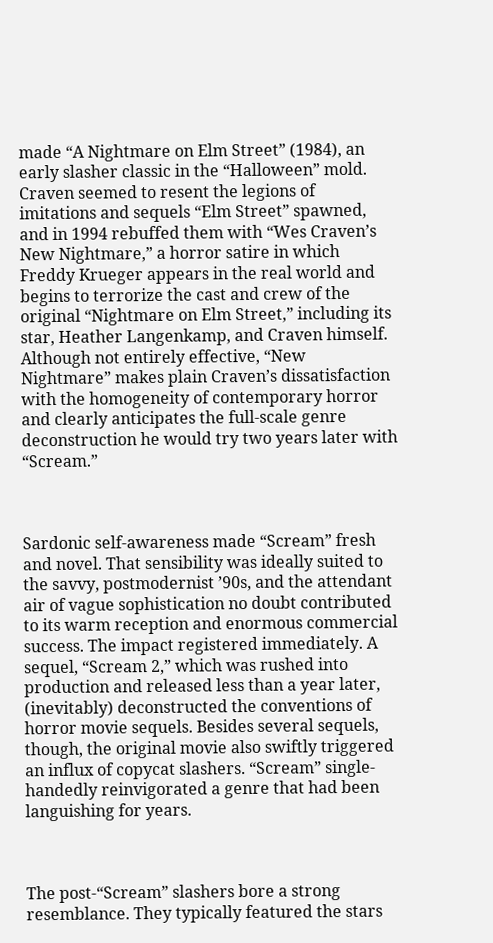made “A Nightmare on Elm Street” (1984), an early slasher classic in the “Halloween” mold. Craven seemed to resent the legions of imitations and sequels “Elm Street” spawned, and in 1994 rebuffed them with “Wes Craven’s New Nightmare,” a horror satire in which Freddy Krueger appears in the real world and begins to terrorize the cast and crew of the original “Nightmare on Elm Street,” including its star, Heather Langenkamp, and Craven himself. Although not entirely effective, “New Nightmare” makes plain Craven’s dissatisfaction with the homogeneity of contemporary horror and clearly anticipates the full-scale genre deconstruction he would try two years later with “Scream.”



Sardonic self-awareness made “Scream” fresh and novel. That sensibility was ideally suited to the savvy, postmodernist ’90s, and the attendant air of vague sophistication no doubt contributed to its warm reception and enormous commercial success. The impact registered immediately. A sequel, “Scream 2,” which was rushed into production and released less than a year later, (inevitably) deconstructed the conventions of horror movie sequels. Besides several sequels, though, the original movie also swiftly triggered an influx of copycat slashers. “Scream” single-handedly reinvigorated a genre that had been languishing for years.



The post-“Scream” slashers bore a strong resemblance. They typically featured the stars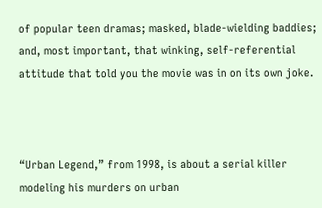of popular teen dramas; masked, blade-wielding baddies; and, most important, that winking, self-referential attitude that told you the movie was in on its own joke.



“Urban Legend,” from 1998, is about a serial killer modeling his murders on urban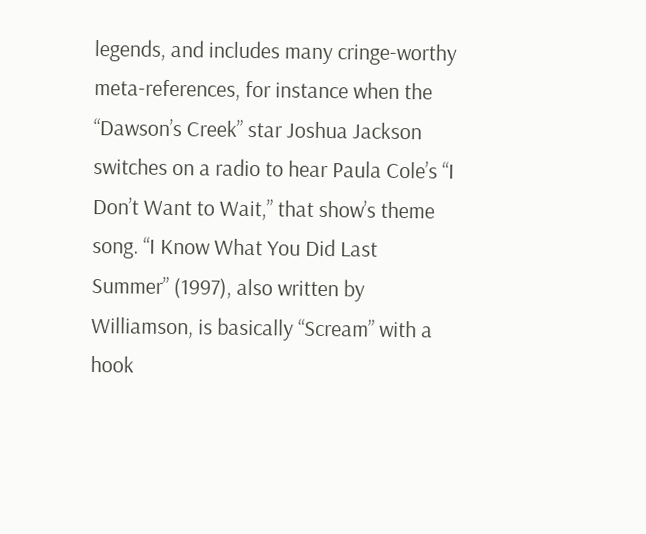legends, and includes many cringe-worthy meta-references, for instance when the “Dawson’s Creek” star Joshua Jackson switches on a radio to hear Paula Cole’s “I Don’t Want to Wait,” that show’s theme song. “I Know What You Did Last Summer” (1997), also written by Williamson, is basically “Scream” with a hook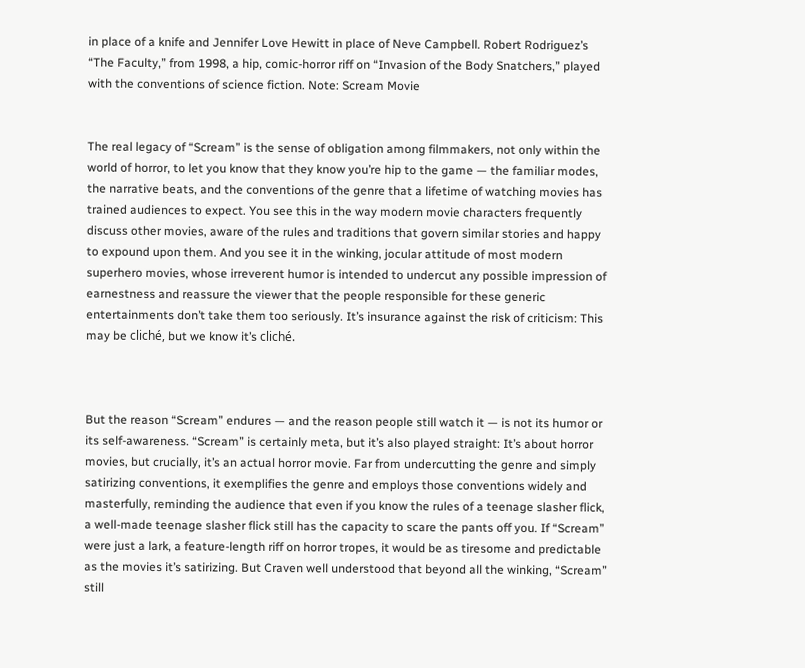in place of a knife and Jennifer Love Hewitt in place of Neve Campbell. Robert Rodriguez’s “The Faculty,” from 1998, a hip, comic-horror riff on “Invasion of the Body Snatchers,” played with the conventions of science fiction. Note: Scream Movie


The real legacy of “Scream” is the sense of obligation among filmmakers, not only within the world of horror, to let you know that they know you’re hip to the game — the familiar modes, the narrative beats, and the conventions of the genre that a lifetime of watching movies has trained audiences to expect. You see this in the way modern movie characters frequently discuss other movies, aware of the rules and traditions that govern similar stories and happy to expound upon them. And you see it in the winking, jocular attitude of most modern superhero movies, whose irreverent humor is intended to undercut any possible impression of earnestness and reassure the viewer that the people responsible for these generic entertainments don’t take them too seriously. It’s insurance against the risk of criticism: This may be cliché, but we know it’s cliché.



But the reason “Scream” endures — and the reason people still watch it — is not its humor or its self-awareness. “Scream” is certainly meta, but it’s also played straight: It’s about horror movies, but crucially, it’s an actual horror movie. Far from undercutting the genre and simply satirizing conventions, it exemplifies the genre and employs those conventions widely and masterfully, reminding the audience that even if you know the rules of a teenage slasher flick, a well-made teenage slasher flick still has the capacity to scare the pants off you. If “Scream” were just a lark, a feature-length riff on horror tropes, it would be as tiresome and predictable as the movies it’s satirizing. But Craven well understood that beyond all the winking, “Scream” still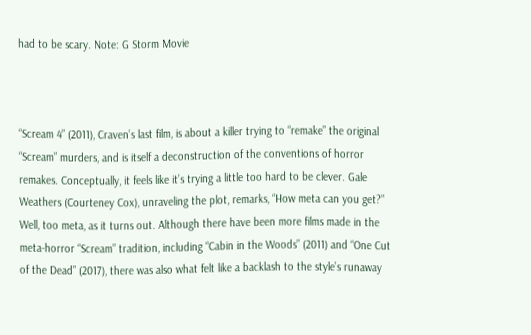had to be scary. Note: G Storm Movie



“Scream 4” (2011), Craven’s last film, is about a killer trying to “remake” the original “Scream” murders, and is itself a deconstruction of the conventions of horror remakes. Conceptually, it feels like it’s trying a little too hard to be clever. Gale Weathers (Courteney Cox), unraveling the plot, remarks, “How meta can you get?” Well, too meta, as it turns out. Although there have been more films made in the meta-horror “Scream” tradition, including “Cabin in the Woods” (2011) and “One Cut of the Dead” (2017), there was also what felt like a backlash to the style’s runaway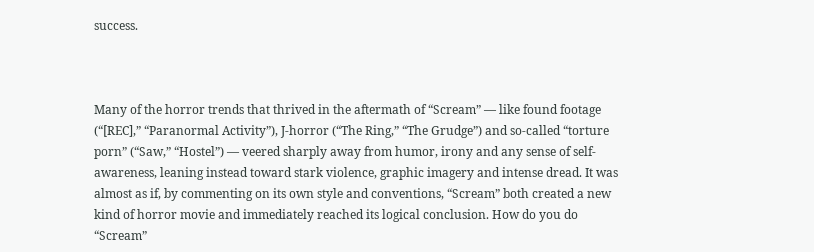success.



Many of the horror trends that thrived in the aftermath of “Scream” — like found footage (“[REC],” “Paranormal Activity”), J-horror (“The Ring,” “The Grudge”) and so-called “torture porn” (“Saw,” “Hostel”) — veered sharply away from humor, irony and any sense of self-awareness, leaning instead toward stark violence, graphic imagery and intense dread. It was almost as if, by commenting on its own style and conventions, “Scream” both created a new kind of horror movie and immediately reached its logical conclusion. How do you do “Scream”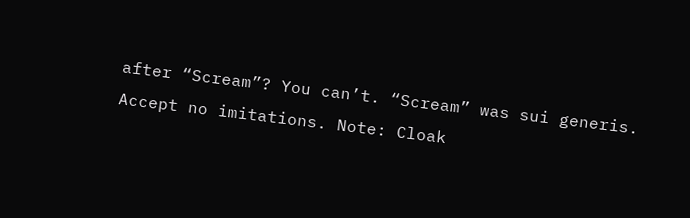after “Scream”? You can’t. “Scream” was sui generis. Accept no imitations. Note: Cloak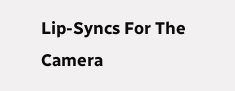Lip-Syncs For The Camera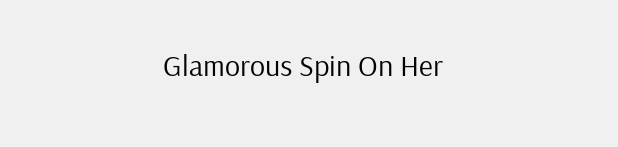Glamorous Spin On Her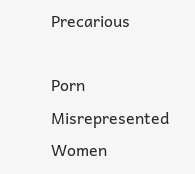Precarious

Porn Misrepresented Women